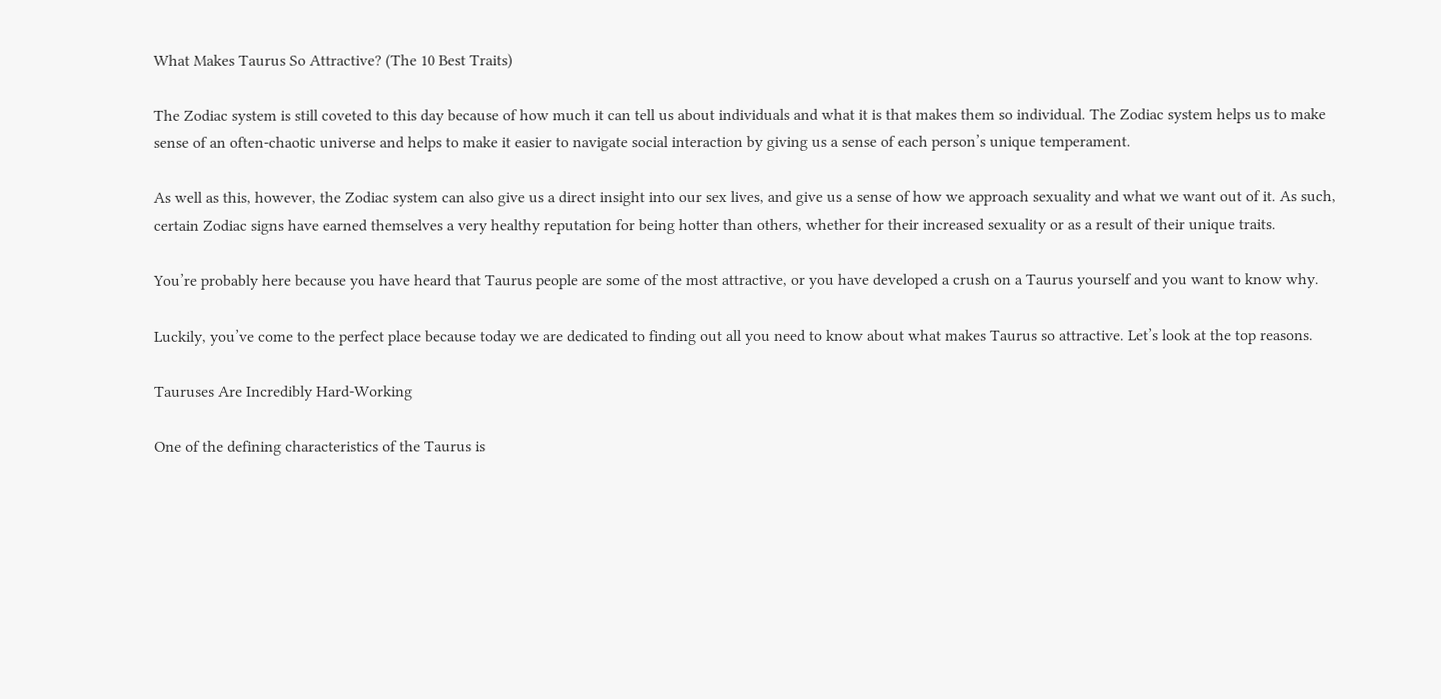What Makes Taurus So Attractive? (The 10 Best Traits)

The Zodiac system is still coveted to this day because of how much it can tell us about individuals and what it is that makes them so individual. The Zodiac system helps us to make sense of an often-chaotic universe and helps to make it easier to navigate social interaction by giving us a sense of each person’s unique temperament.

As well as this, however, the Zodiac system can also give us a direct insight into our sex lives, and give us a sense of how we approach sexuality and what we want out of it. As such, certain Zodiac signs have earned themselves a very healthy reputation for being hotter than others, whether for their increased sexuality or as a result of their unique traits.

You’re probably here because you have heard that Taurus people are some of the most attractive, or you have developed a crush on a Taurus yourself and you want to know why.

Luckily, you’ve come to the perfect place because today we are dedicated to finding out all you need to know about what makes Taurus so attractive. Let’s look at the top reasons.

Tauruses Are Incredibly Hard-Working

One of the defining characteristics of the Taurus is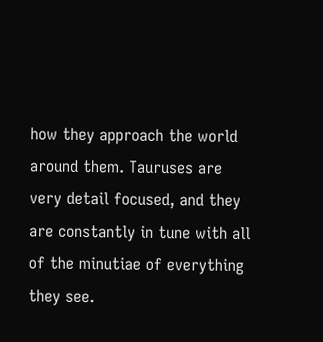how they approach the world around them. Tauruses are very detail focused, and they are constantly in tune with all of the minutiae of everything they see.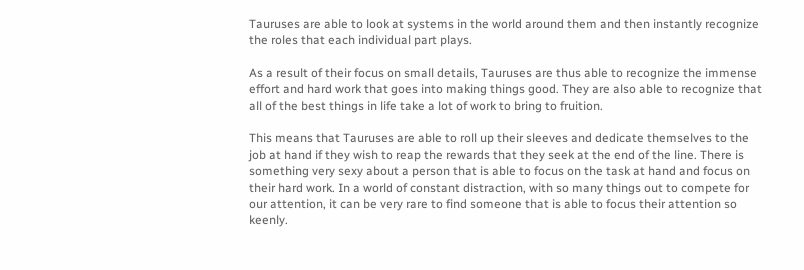Tauruses are able to look at systems in the world around them and then instantly recognize the roles that each individual part plays.

As a result of their focus on small details, Tauruses are thus able to recognize the immense effort and hard work that goes into making things good. They are also able to recognize that all of the best things in life take a lot of work to bring to fruition.

This means that Tauruses are able to roll up their sleeves and dedicate themselves to the job at hand if they wish to reap the rewards that they seek at the end of the line. There is something very sexy about a person that is able to focus on the task at hand and focus on their hard work. In a world of constant distraction, with so many things out to compete for our attention, it can be very rare to find someone that is able to focus their attention so keenly.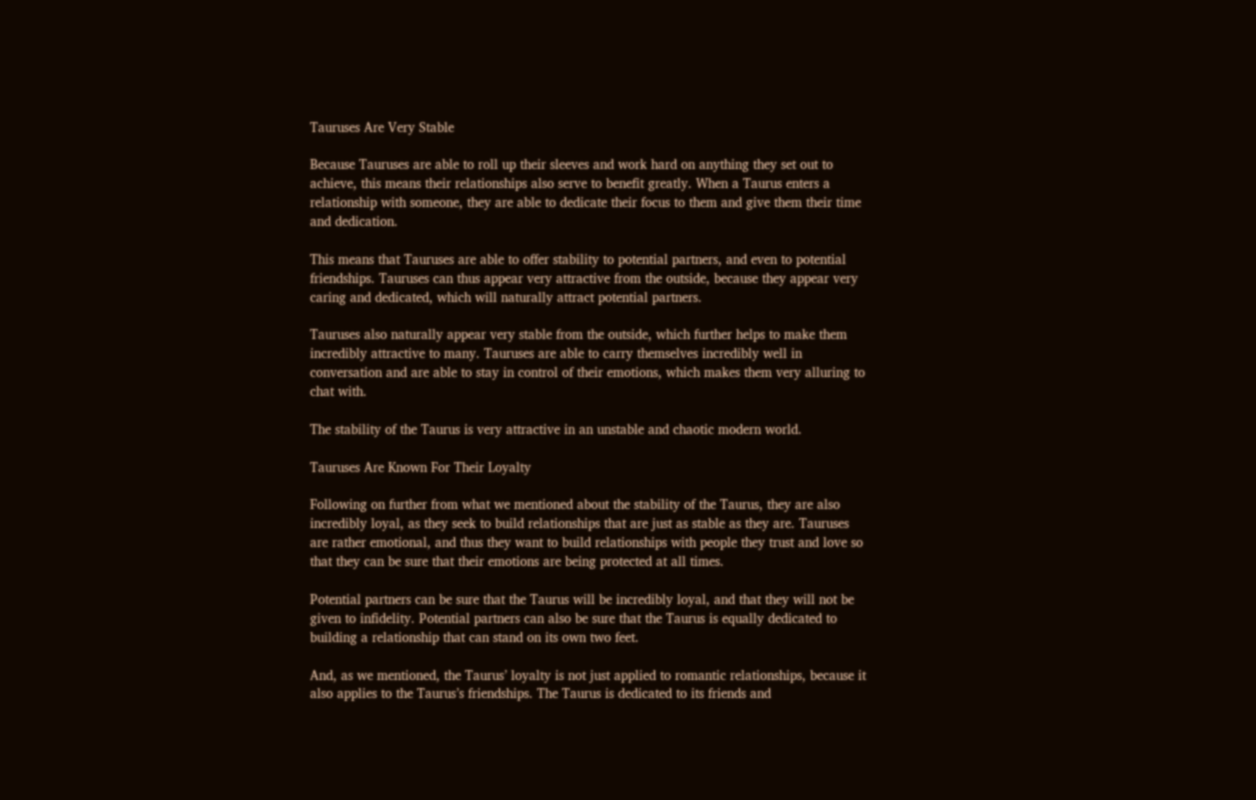Tauruses Are Very Stable

Because Tauruses are able to roll up their sleeves and work hard on anything they set out to achieve, this means their relationships also serve to benefit greatly. When a Taurus enters a relationship with someone, they are able to dedicate their focus to them and give them their time and dedication.

This means that Tauruses are able to offer stability to potential partners, and even to potential friendships. Tauruses can thus appear very attractive from the outside, because they appear very caring and dedicated, which will naturally attract potential partners.

Tauruses also naturally appear very stable from the outside, which further helps to make them incredibly attractive to many. Tauruses are able to carry themselves incredibly well in conversation and are able to stay in control of their emotions, which makes them very alluring to chat with.

The stability of the Taurus is very attractive in an unstable and chaotic modern world.

Tauruses Are Known For Their Loyalty

Following on further from what we mentioned about the stability of the Taurus, they are also incredibly loyal, as they seek to build relationships that are just as stable as they are. Tauruses are rather emotional, and thus they want to build relationships with people they trust and love so that they can be sure that their emotions are being protected at all times.

Potential partners can be sure that the Taurus will be incredibly loyal, and that they will not be given to infidelity. Potential partners can also be sure that the Taurus is equally dedicated to building a relationship that can stand on its own two feet.

And, as we mentioned, the Taurus’ loyalty is not just applied to romantic relationships, because it also applies to the Taurus’s friendships. The Taurus is dedicated to its friends and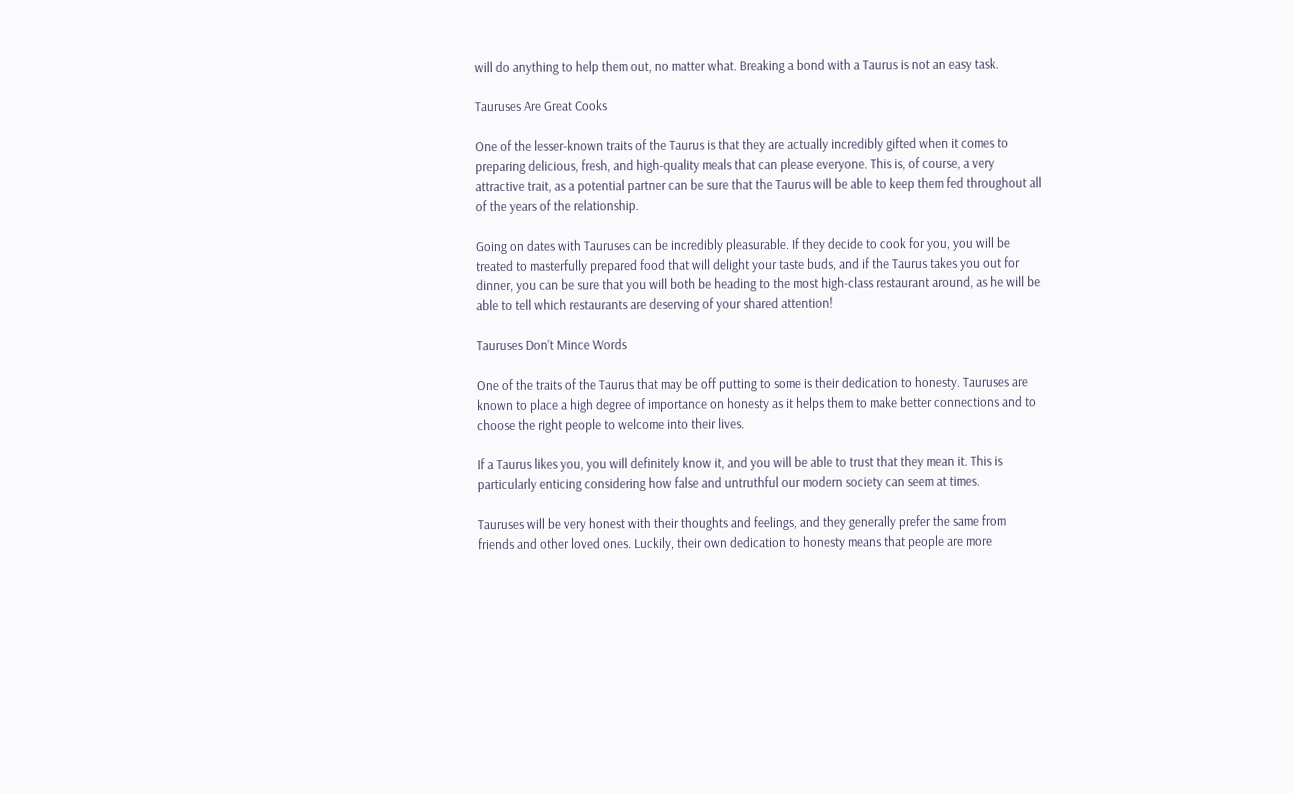will do anything to help them out, no matter what. Breaking a bond with a Taurus is not an easy task.

Tauruses Are Great Cooks

One of the lesser-known traits of the Taurus is that they are actually incredibly gifted when it comes to preparing delicious, fresh, and high-quality meals that can please everyone. This is, of course, a very attractive trait, as a potential partner can be sure that the Taurus will be able to keep them fed throughout all of the years of the relationship.

Going on dates with Tauruses can be incredibly pleasurable. If they decide to cook for you, you will be treated to masterfully prepared food that will delight your taste buds, and if the Taurus takes you out for dinner, you can be sure that you will both be heading to the most high-class restaurant around, as he will be able to tell which restaurants are deserving of your shared attention!

Tauruses Don’t Mince Words

One of the traits of the Taurus that may be off putting to some is their dedication to honesty. Tauruses are known to place a high degree of importance on honesty as it helps them to make better connections and to choose the right people to welcome into their lives.

If a Taurus likes you, you will definitely know it, and you will be able to trust that they mean it. This is particularly enticing considering how false and untruthful our modern society can seem at times.

Tauruses will be very honest with their thoughts and feelings, and they generally prefer the same from friends and other loved ones. Luckily, their own dedication to honesty means that people are more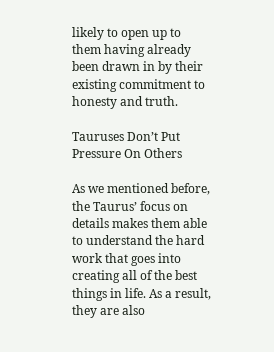likely to open up to them having already been drawn in by their existing commitment to honesty and truth.

Tauruses Don’t Put Pressure On Others

As we mentioned before, the Taurus’ focus on details makes them able to understand the hard work that goes into creating all of the best things in life. As a result, they are also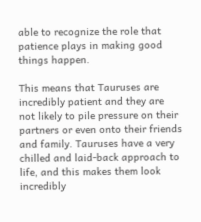able to recognize the role that patience plays in making good things happen.

This means that Tauruses are incredibly patient and they are not likely to pile pressure on their partners or even onto their friends and family. Tauruses have a very chilled and laid-back approach to life, and this makes them look incredibly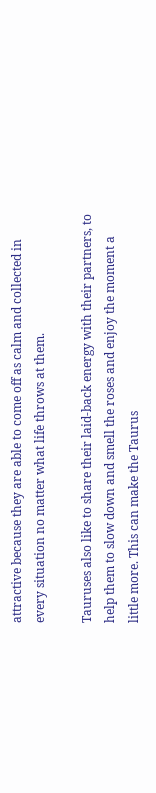attractive because they are able to come off as calm and collected in every situation no matter what life throws at them.

Tauruses also like to share their laid-back energy with their partners, to help them to slow down and smell the roses and enjoy the moment a little more. This can make the Taurus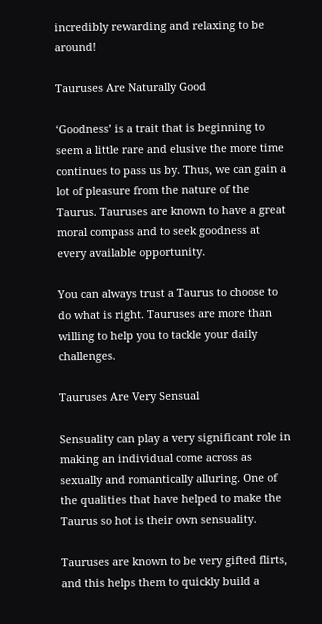incredibly rewarding and relaxing to be around!

Tauruses Are Naturally Good

‘Goodness’ is a trait that is beginning to seem a little rare and elusive the more time continues to pass us by. Thus, we can gain a lot of pleasure from the nature of the Taurus. Tauruses are known to have a great moral compass and to seek goodness at every available opportunity.

You can always trust a Taurus to choose to do what is right. Tauruses are more than willing to help you to tackle your daily challenges.

Tauruses Are Very Sensual

Sensuality can play a very significant role in making an individual come across as sexually and romantically alluring. One of the qualities that have helped to make the Taurus so hot is their own sensuality.

Tauruses are known to be very gifted flirts, and this helps them to quickly build a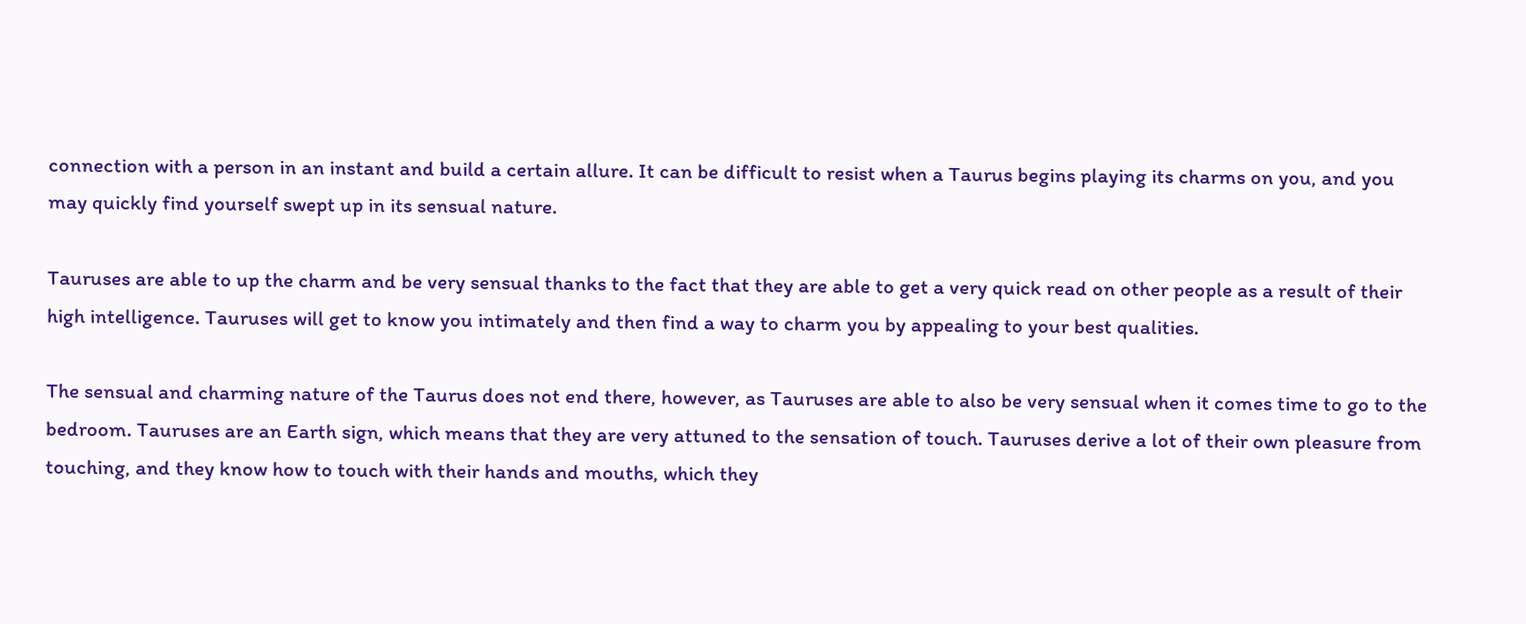connection with a person in an instant and build a certain allure. It can be difficult to resist when a Taurus begins playing its charms on you, and you may quickly find yourself swept up in its sensual nature.

Tauruses are able to up the charm and be very sensual thanks to the fact that they are able to get a very quick read on other people as a result of their high intelligence. Tauruses will get to know you intimately and then find a way to charm you by appealing to your best qualities.

The sensual and charming nature of the Taurus does not end there, however, as Tauruses are able to also be very sensual when it comes time to go to the bedroom. Tauruses are an Earth sign, which means that they are very attuned to the sensation of touch. Tauruses derive a lot of their own pleasure from touching, and they know how to touch with their hands and mouths, which they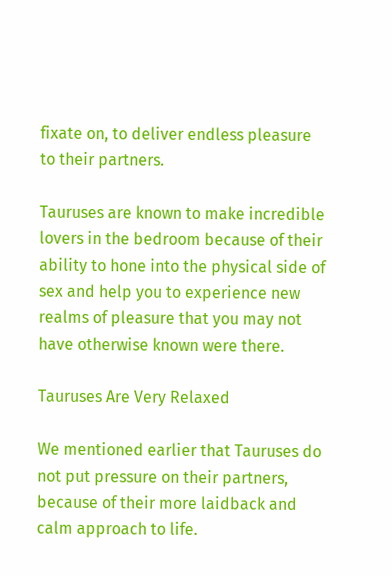fixate on, to deliver endless pleasure to their partners.

Tauruses are known to make incredible lovers in the bedroom because of their ability to hone into the physical side of sex and help you to experience new realms of pleasure that you may not have otherwise known were there.

Tauruses Are Very Relaxed

We mentioned earlier that Tauruses do not put pressure on their partners, because of their more laidback and calm approach to life.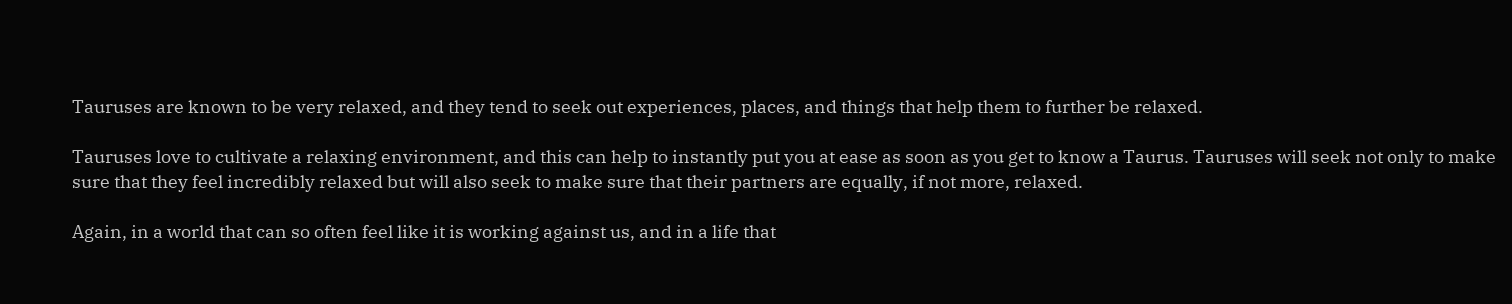Tauruses are known to be very relaxed, and they tend to seek out experiences, places, and things that help them to further be relaxed.

Tauruses love to cultivate a relaxing environment, and this can help to instantly put you at ease as soon as you get to know a Taurus. Tauruses will seek not only to make sure that they feel incredibly relaxed but will also seek to make sure that their partners are equally, if not more, relaxed.

Again, in a world that can so often feel like it is working against us, and in a life that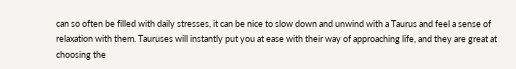can so often be filled with daily stresses, it can be nice to slow down and unwind with a Taurus and feel a sense of relaxation with them. Tauruses will instantly put you at ease with their way of approaching life, and they are great at choosing the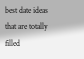best date ideas that are totally filled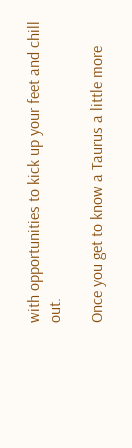with opportunities to kick up your feet and chill out.

Once you get to know a Taurus a little more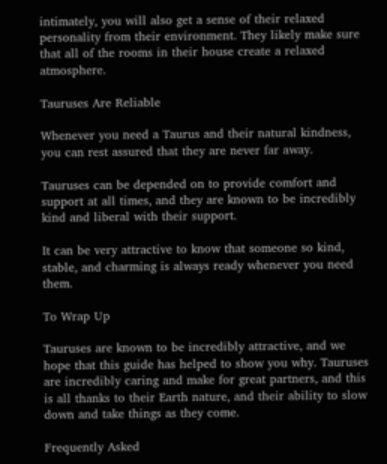intimately, you will also get a sense of their relaxed personality from their environment. They likely make sure that all of the rooms in their house create a relaxed atmosphere.

Tauruses Are Reliable

Whenever you need a Taurus and their natural kindness, you can rest assured that they are never far away.

Tauruses can be depended on to provide comfort and support at all times, and they are known to be incredibly kind and liberal with their support.

It can be very attractive to know that someone so kind, stable, and charming is always ready whenever you need them.

To Wrap Up

Tauruses are known to be incredibly attractive, and we hope that this guide has helped to show you why. Tauruses are incredibly caring and make for great partners, and this is all thanks to their Earth nature, and their ability to slow down and take things as they come.

Frequently Asked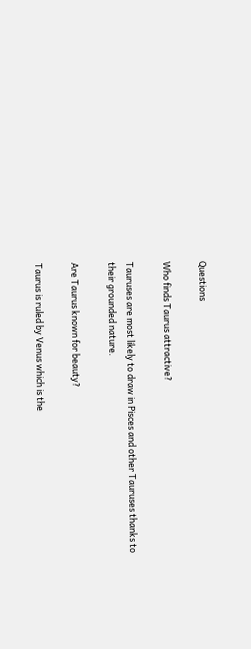Questions

Who finds Taurus attractive?

Tauruses are most likely to draw in Pisces and other Tauruses thanks to their grounded nature.

Are Taurus known for beauty?

Taurus is ruled by Venus which is the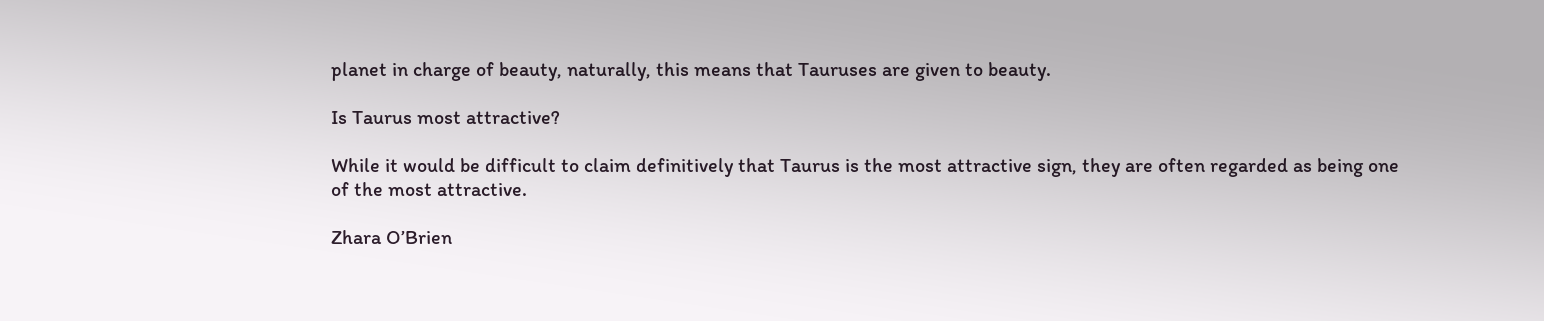planet in charge of beauty, naturally, this means that Tauruses are given to beauty.

Is Taurus most attractive?

While it would be difficult to claim definitively that Taurus is the most attractive sign, they are often regarded as being one of the most attractive.

Zhara O’Brien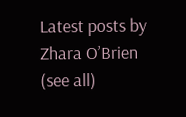Latest posts by Zhara O’Brien (see all)